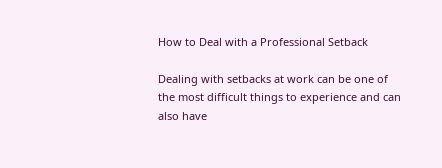How to Deal with a Professional Setback

Dealing with setbacks at work can be one of the most difficult things to experience and can also have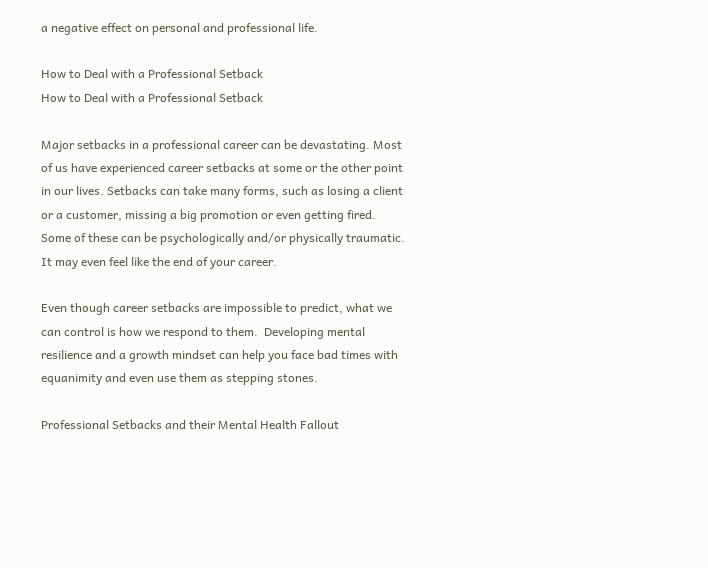a negative effect on personal and professional life.

How to Deal with a Professional Setback
How to Deal with a Professional Setback

Major setbacks in a professional career can be devastating. Most of us have experienced career setbacks at some or the other point in our lives. Setbacks can take many forms, such as losing a client or a customer, missing a big promotion or even getting fired. Some of these can be psychologically and/or physically traumatic. It may even feel like the end of your career.

Even though career setbacks are impossible to predict, what we can control is how we respond to them.  Developing mental resilience and a growth mindset can help you face bad times with equanimity and even use them as stepping stones.

Professional Setbacks and their Mental Health Fallout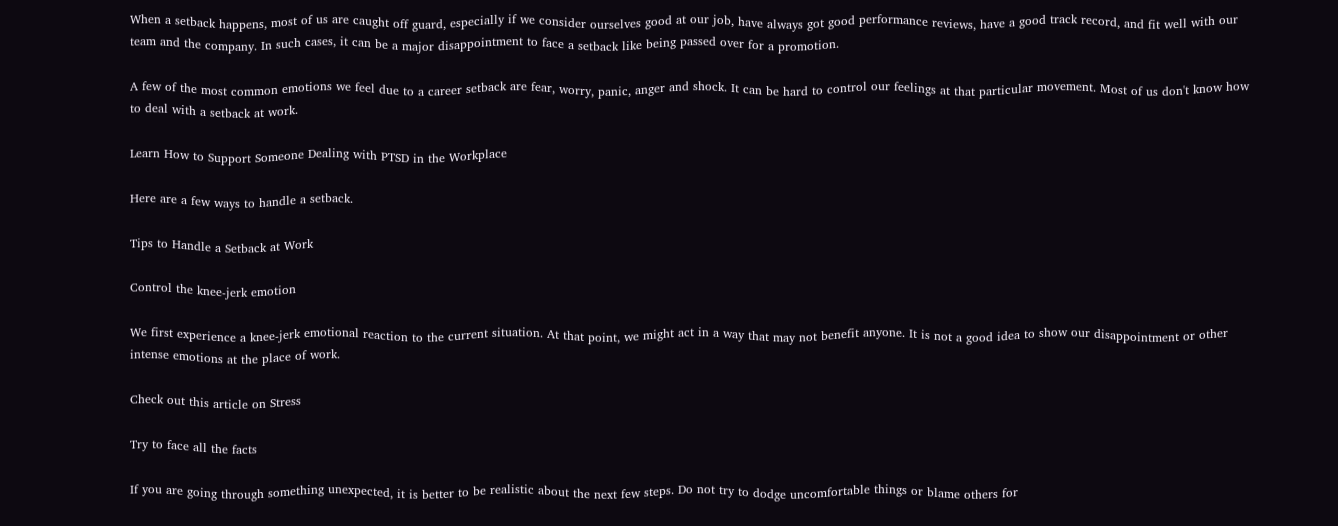When a setback happens, most of us are caught off guard, especially if we consider ourselves good at our job, have always got good performance reviews, have a good track record, and fit well with our team and the company. In such cases, it can be a major disappointment to face a setback like being passed over for a promotion.

A few of the most common emotions we feel due to a career setback are fear, worry, panic, anger and shock. It can be hard to control our feelings at that particular movement. Most of us don't know how to deal with a setback at work.

Learn How to Support Someone Dealing with PTSD in the Workplace

Here are a few ways to handle a setback.

Tips to Handle a Setback at Work

Control the knee-jerk emotion

We first experience a knee-jerk emotional reaction to the current situation. At that point, we might act in a way that may not benefit anyone. It is not a good idea to show our disappointment or other intense emotions at the place of work.

Check out this article on Stress

Try to face all the facts

If you are going through something unexpected, it is better to be realistic about the next few steps. Do not try to dodge uncomfortable things or blame others for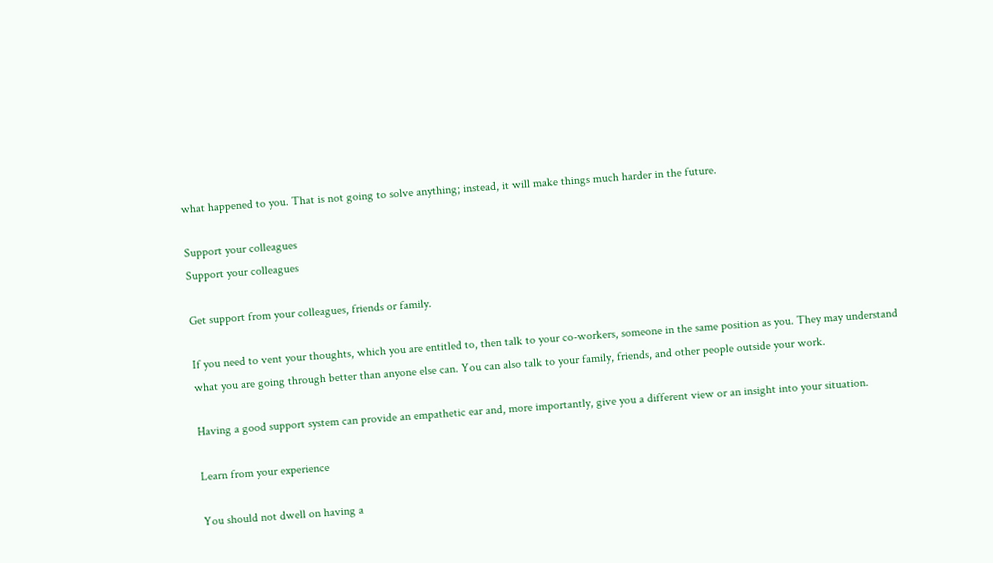what happened to you. That is not going to solve anything; instead, it will make things much harder in the future.

Support your colleagues
Support your colleagues

Get support from your colleagues, friends or family.

If you need to vent your thoughts, which you are entitled to, then talk to your co-workers, someone in the same position as you. They may understand what you are going through better than anyone else can. You can also talk to your family, friends, and other people outside your work.

Having a good support system can provide an empathetic ear and, more importantly, give you a different view or an insight into your situation.

Learn from your experience

You should not dwell on having a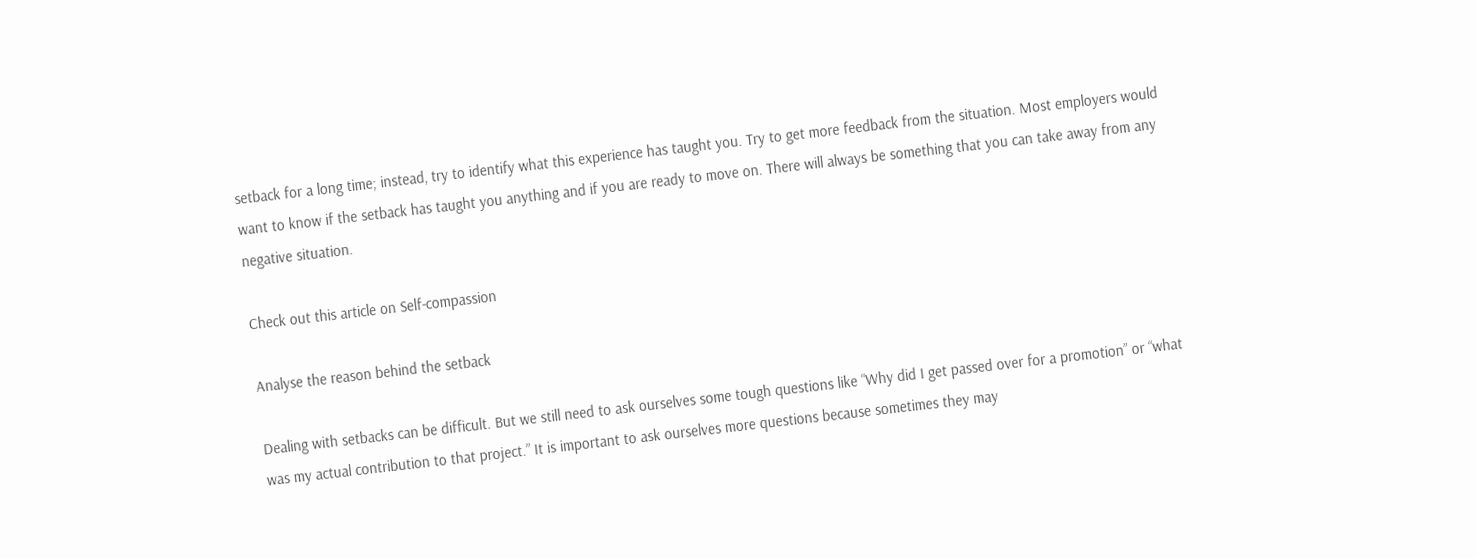setback for a long time; instead, try to identify what this experience has taught you. Try to get more feedback from the situation. Most employers would want to know if the setback has taught you anything and if you are ready to move on. There will always be something that you can take away from any negative situation.

Check out this article on Self-compassion

Analyse the reason behind the setback

Dealing with setbacks can be difficult. But we still need to ask ourselves some tough questions like “Why did I get passed over for a promotion” or “what was my actual contribution to that project.” It is important to ask ourselves more questions because sometimes they may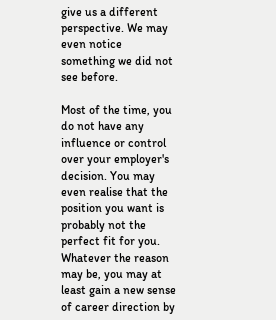give us a different perspective. We may even notice something we did not see before.

Most of the time, you do not have any influence or control over your employer's decision. You may even realise that the position you want is probably not the perfect fit for you. Whatever the reason may be, you may at least gain a new sense of career direction by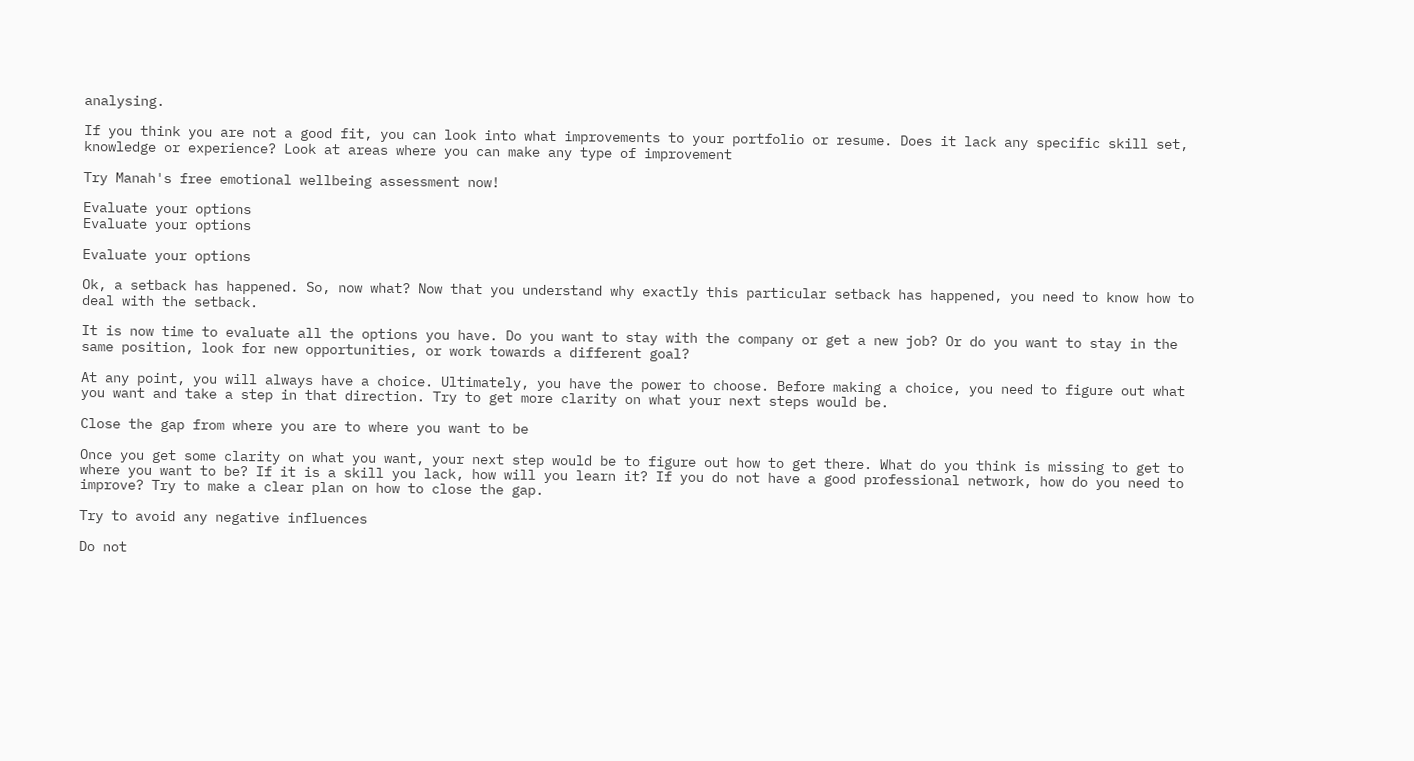analysing.

If you think you are not a good fit, you can look into what improvements to your portfolio or resume. Does it lack any specific skill set, knowledge or experience? Look at areas where you can make any type of improvement

Try Manah's free emotional wellbeing assessment now!

Evaluate your options
Evaluate your options

Evaluate your options

Ok, a setback has happened. So, now what? Now that you understand why exactly this particular setback has happened, you need to know how to deal with the setback.

It is now time to evaluate all the options you have. Do you want to stay with the company or get a new job? Or do you want to stay in the same position, look for new opportunities, or work towards a different goal?

At any point, you will always have a choice. Ultimately, you have the power to choose. Before making a choice, you need to figure out what you want and take a step in that direction. Try to get more clarity on what your next steps would be.

Close the gap from where you are to where you want to be

Once you get some clarity on what you want, your next step would be to figure out how to get there. What do you think is missing to get to where you want to be? If it is a skill you lack, how will you learn it? If you do not have a good professional network, how do you need to improve? Try to make a clear plan on how to close the gap.

Try to avoid any negative influences

Do not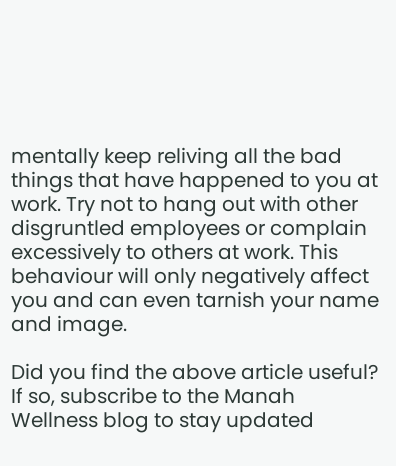mentally keep reliving all the bad things that have happened to you at work. Try not to hang out with other disgruntled employees or complain excessively to others at work. This behaviour will only negatively affect you and can even tarnish your name and image.

Did you find the above article useful? If so, subscribe to the Manah Wellness blog to stay updated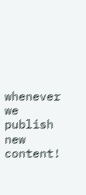whenever we publish new content!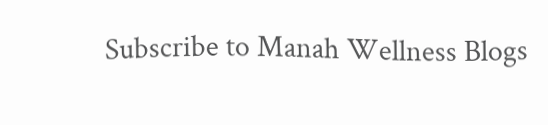Subscribe to Manah Wellness Blogs